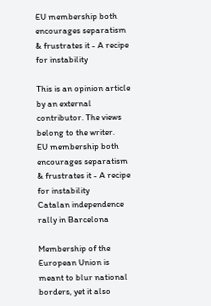EU membership both encourages separatism & frustrates it - A recipe for instability

This is an opinion article by an external contributor. The views belong to the writer.
EU membership both encourages separatism & frustrates it - A recipe for instability
Catalan independence rally in Barcelona

Membership of the European Union is meant to blur national borders, yet it also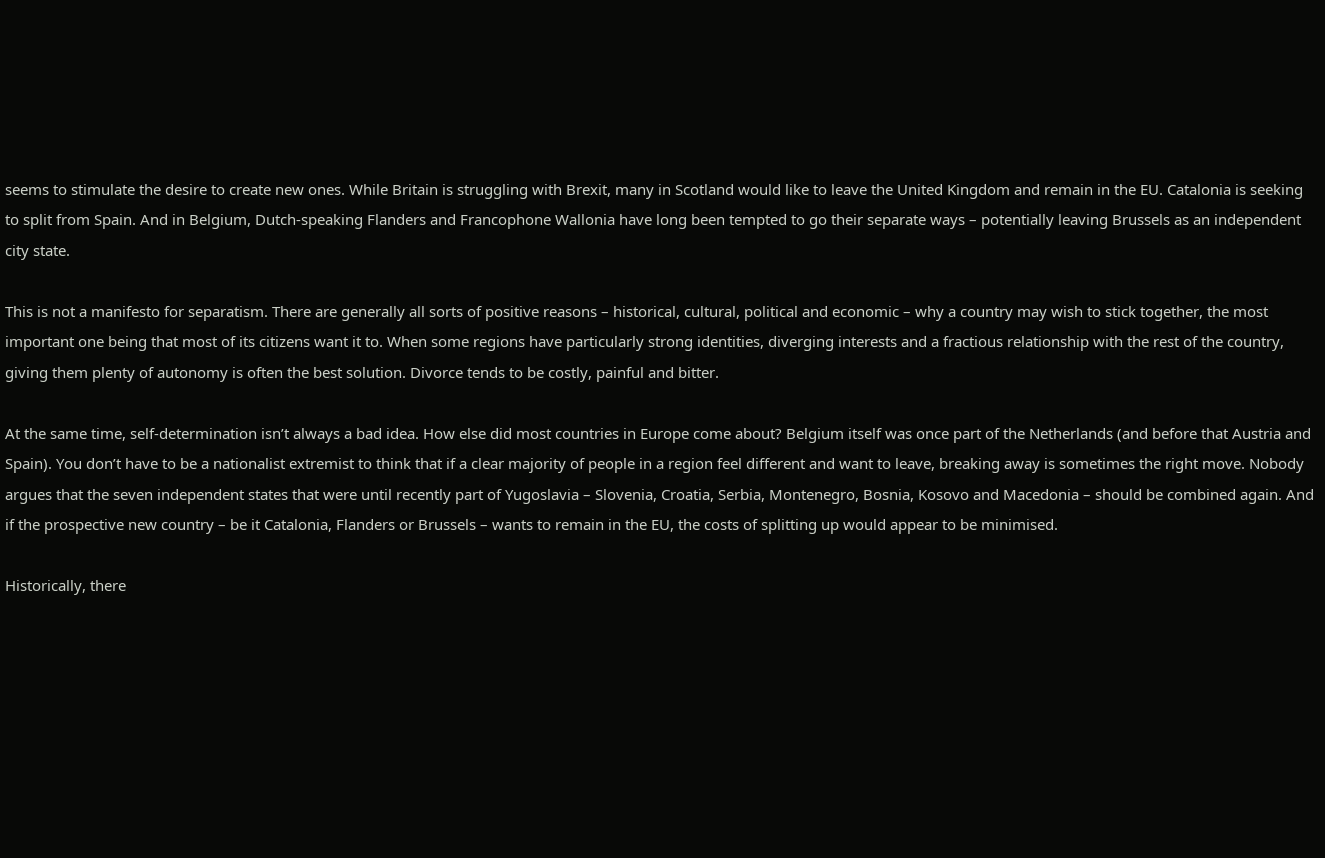seems to stimulate the desire to create new ones. While Britain is struggling with Brexit, many in Scotland would like to leave the United Kingdom and remain in the EU. Catalonia is seeking to split from Spain. And in Belgium, Dutch-speaking Flanders and Francophone Wallonia have long been tempted to go their separate ways – potentially leaving Brussels as an independent city state.

This is not a manifesto for separatism. There are generally all sorts of positive reasons – historical, cultural, political and economic – why a country may wish to stick together, the most important one being that most of its citizens want it to. When some regions have particularly strong identities, diverging interests and a fractious relationship with the rest of the country, giving them plenty of autonomy is often the best solution. Divorce tends to be costly, painful and bitter.

At the same time, self-determination isn’t always a bad idea. How else did most countries in Europe come about? Belgium itself was once part of the Netherlands (and before that Austria and Spain). You don’t have to be a nationalist extremist to think that if a clear majority of people in a region feel different and want to leave, breaking away is sometimes the right move. Nobody argues that the seven independent states that were until recently part of Yugoslavia – Slovenia, Croatia, Serbia, Montenegro, Bosnia, Kosovo and Macedonia – should be combined again. And if the prospective new country – be it Catalonia, Flanders or Brussels – wants to remain in the EU, the costs of splitting up would appear to be minimised.

Historically, there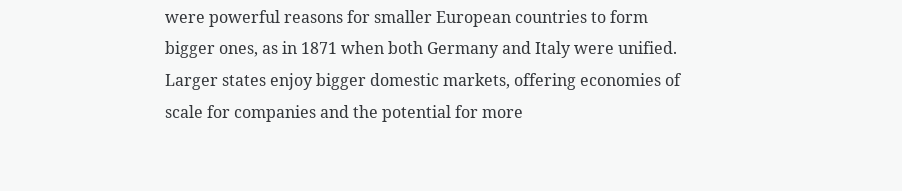were powerful reasons for smaller European countries to form bigger ones, as in 1871 when both Germany and Italy were unified. Larger states enjoy bigger domestic markets, offering economies of scale for companies and the potential for more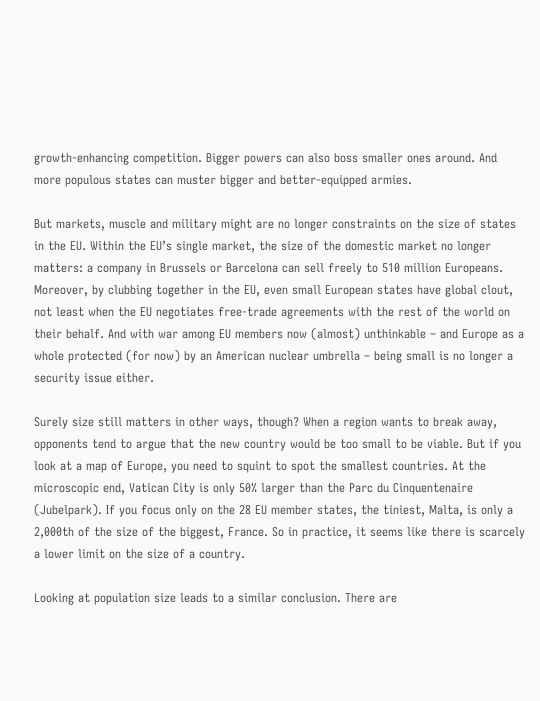growth-enhancing competition. Bigger powers can also boss smaller ones around. And more populous states can muster bigger and better-equipped armies.

But markets, muscle and military might are no longer constraints on the size of states in the EU. Within the EU’s single market, the size of the domestic market no longer matters: a company in Brussels or Barcelona can sell freely to 510 million Europeans. Moreover, by clubbing together in the EU, even small European states have global clout, not least when the EU negotiates free-trade agreements with the rest of the world on their behalf. And with war among EU members now (almost) unthinkable – and Europe as a whole protected (for now) by an American nuclear umbrella – being small is no longer a security issue either.

Surely size still matters in other ways, though? When a region wants to break away, opponents tend to argue that the new country would be too small to be viable. But if you look at a map of Europe, you need to squint to spot the smallest countries. At the microscopic end, Vatican City is only 50% larger than the Parc du Cinquentenaire (Jubelpark). If you focus only on the 28 EU member states, the tiniest, Malta, is only a 2,000th of the size of the biggest, France. So in practice, it seems like there is scarcely a lower limit on the size of a country.

Looking at population size leads to a similar conclusion. There are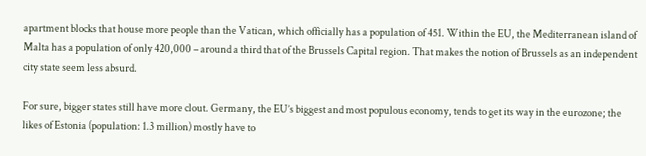apartment blocks that house more people than the Vatican, which officially has a population of 451. Within the EU, the Mediterranean island of Malta has a population of only 420,000 – around a third that of the Brussels Capital region. That makes the notion of Brussels as an independent city state seem less absurd.

For sure, bigger states still have more clout. Germany, the EU’s biggest and most populous economy, tends to get its way in the eurozone; the likes of Estonia (population: 1.3 million) mostly have to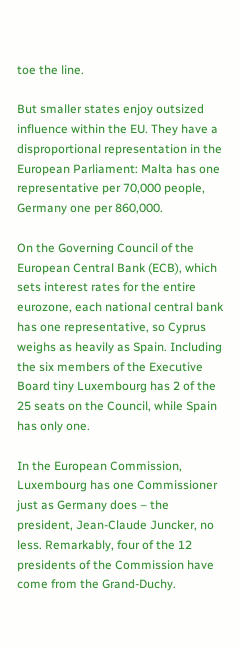toe the line.

But smaller states enjoy outsized influence within the EU. They have a disproportional representation in the European Parliament: Malta has one representative per 70,000 people, Germany one per 860,000.

On the Governing Council of the European Central Bank (ECB), which sets interest rates for the entire eurozone, each national central bank has one representative, so Cyprus weighs as heavily as Spain. Including the six members of the Executive Board tiny Luxembourg has 2 of the 25 seats on the Council, while Spain has only one.

In the European Commission, Luxembourg has one Commissioner just as Germany does – the president, Jean-Claude Juncker, no less. Remarkably, four of the 12 presidents of the Commission have come from the Grand-Duchy.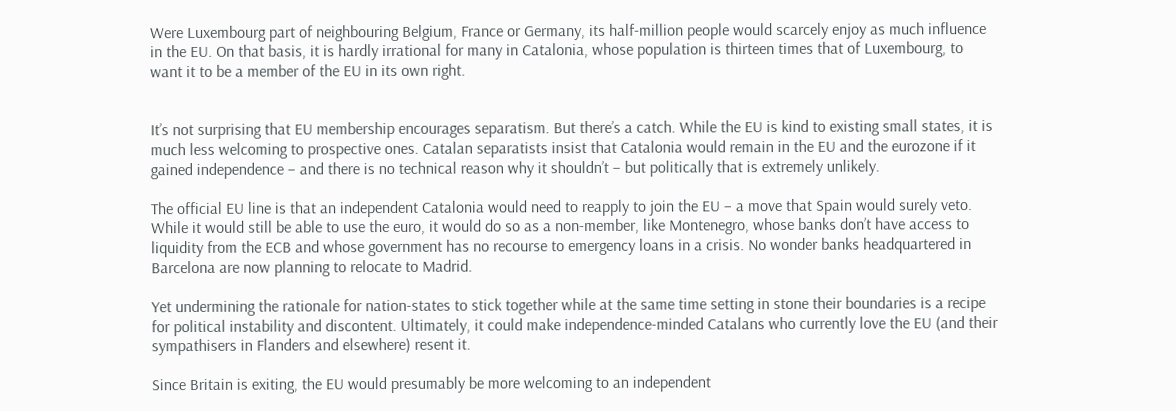Were Luxembourg part of neighbouring Belgium, France or Germany, its half-million people would scarcely enjoy as much influence in the EU. On that basis, it is hardly irrational for many in Catalonia, whose population is thirteen times that of Luxembourg, to want it to be a member of the EU in its own right.


It’s not surprising that EU membership encourages separatism. But there’s a catch. While the EU is kind to existing small states, it is much less welcoming to prospective ones. Catalan separatists insist that Catalonia would remain in the EU and the eurozone if it gained independence – and there is no technical reason why it shouldn’t – but politically that is extremely unlikely.

The official EU line is that an independent Catalonia would need to reapply to join the EU – a move that Spain would surely veto. While it would still be able to use the euro, it would do so as a non-member, like Montenegro, whose banks don’t have access to liquidity from the ECB and whose government has no recourse to emergency loans in a crisis. No wonder banks headquartered in Barcelona are now planning to relocate to Madrid.

Yet undermining the rationale for nation-states to stick together while at the same time setting in stone their boundaries is a recipe for political instability and discontent. Ultimately, it could make independence-minded Catalans who currently love the EU (and their sympathisers in Flanders and elsewhere) resent it.

Since Britain is exiting, the EU would presumably be more welcoming to an independent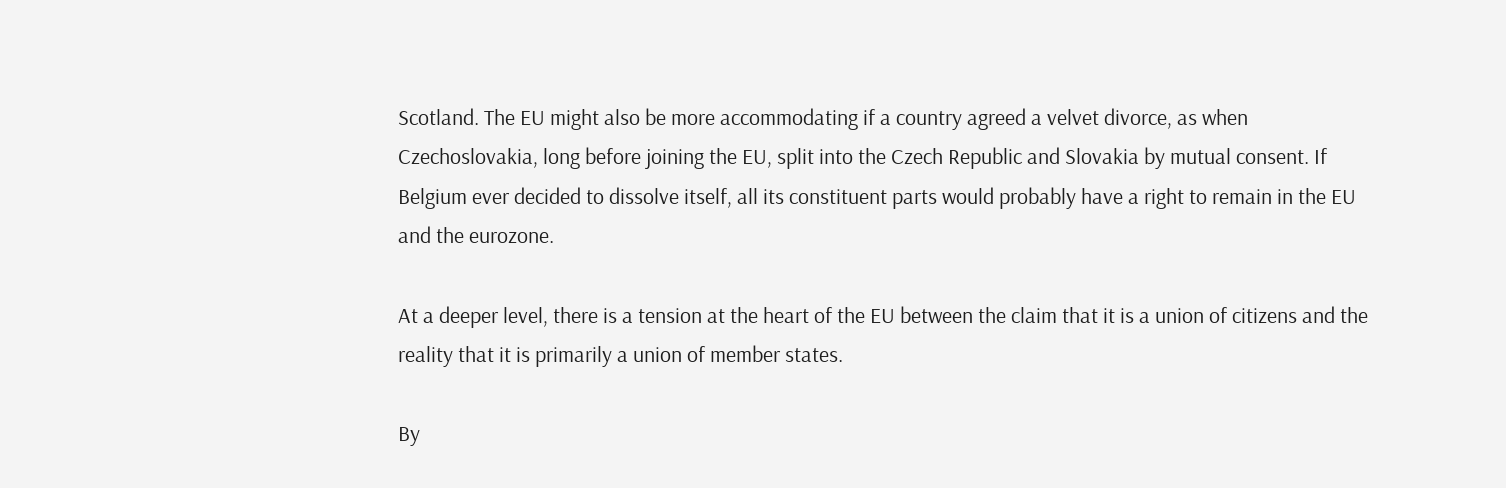Scotland. The EU might also be more accommodating if a country agreed a velvet divorce, as when Czechoslovakia, long before joining the EU, split into the Czech Republic and Slovakia by mutual consent. If Belgium ever decided to dissolve itself, all its constituent parts would probably have a right to remain in the EU and the eurozone.

At a deeper level, there is a tension at the heart of the EU between the claim that it is a union of citizens and the reality that it is primarily a union of member states.

By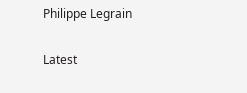Philippe Legrain

Latest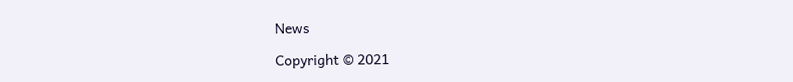News

Copyright © 2021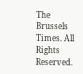The Brussels Times. All Rights Reserved.